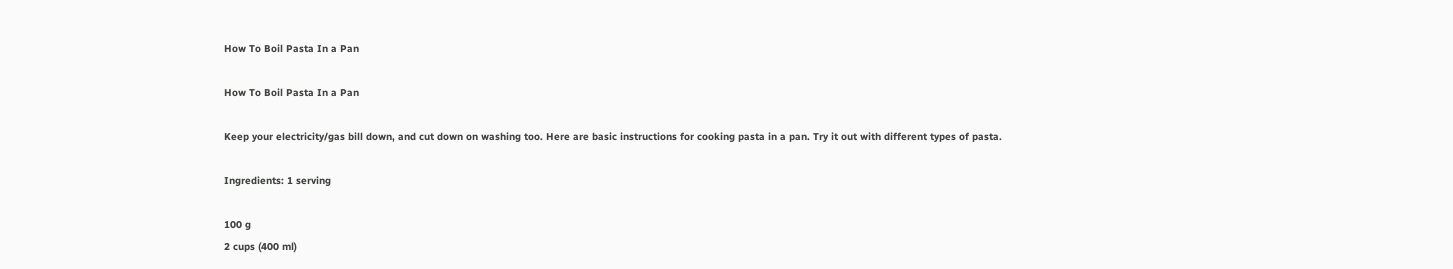How To Boil Pasta In a Pan

How To Boil Pasta In a Pan

Keep your electricity/gas bill down, and cut down on washing too. Here are basic instructions for cooking pasta in a pan. Try it out with different types of pasta.

Ingredients: 1 serving

100 g
2 cups (400 ml)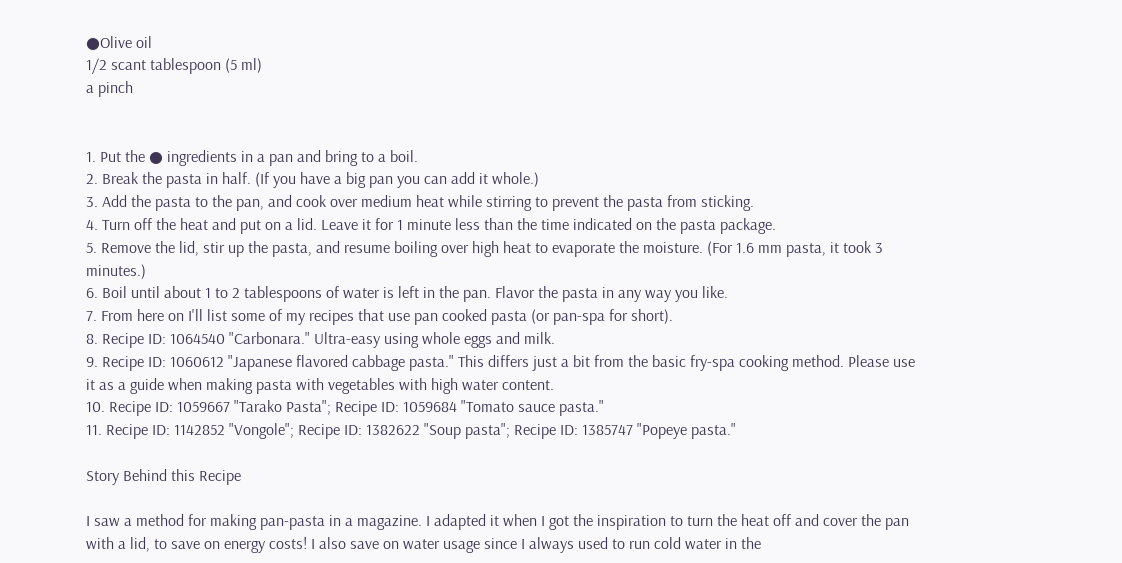●Olive oil
1/2 scant tablespoon (5 ml)
a pinch


1. Put the ● ingredients in a pan and bring to a boil.
2. Break the pasta in half. (If you have a big pan you can add it whole.)
3. Add the pasta to the pan, and cook over medium heat while stirring to prevent the pasta from sticking.
4. Turn off the heat and put on a lid. Leave it for 1 minute less than the time indicated on the pasta package.
5. Remove the lid, stir up the pasta, and resume boiling over high heat to evaporate the moisture. (For 1.6 mm pasta, it took 3 minutes.)
6. Boil until about 1 to 2 tablespoons of water is left in the pan. Flavor the pasta in any way you like.
7. From here on I'll list some of my recipes that use pan cooked pasta (or pan-spa for short).
8. Recipe ID: 1064540 "Carbonara." Ultra-easy using whole eggs and milk.
9. Recipe ID: 1060612 "Japanese flavored cabbage pasta." This differs just a bit from the basic fry-spa cooking method. Please use it as a guide when making pasta with vegetables with high water content.
10. Recipe ID: 1059667 "Tarako Pasta"; Recipe ID: 1059684 "Tomato sauce pasta."
11. Recipe ID: 1142852 "Vongole"; Recipe ID: 1382622 "Soup pasta"; Recipe ID: 1385747 "Popeye pasta."

Story Behind this Recipe

I saw a method for making pan-pasta in a magazine. I adapted it when I got the inspiration to turn the heat off and cover the pan with a lid, to save on energy costs! I also save on water usage since I always used to run cold water in the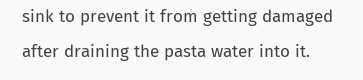sink to prevent it from getting damaged after draining the pasta water into it.